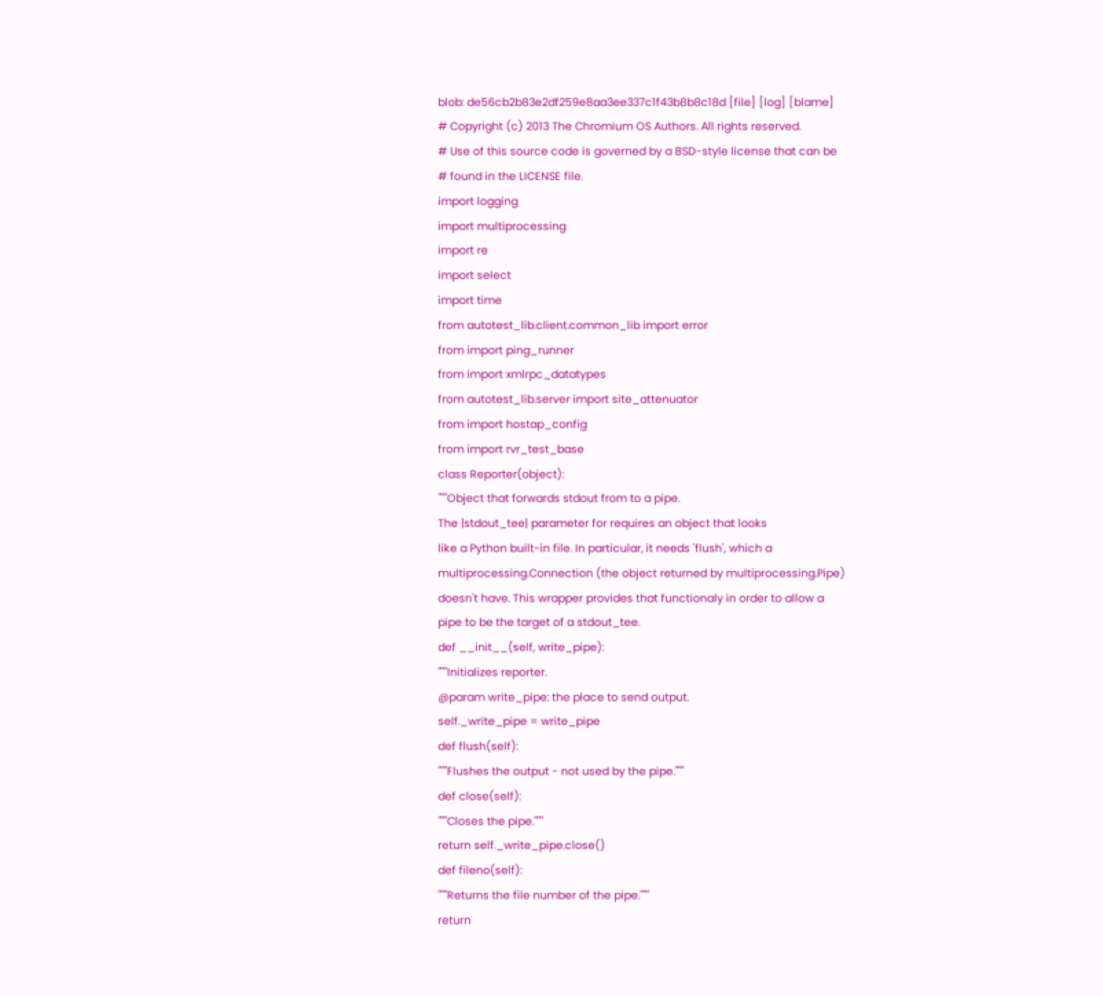blob: de56cb2b83e2df259e8aa3ee337c1f43b8b8c18d [file] [log] [blame]
# Copyright (c) 2013 The Chromium OS Authors. All rights reserved.
# Use of this source code is governed by a BSD-style license that can be
# found in the LICENSE file.
import logging
import multiprocessing
import re
import select
import time
from autotest_lib.client.common_lib import error
from import ping_runner
from import xmlrpc_datatypes
from autotest_lib.server import site_attenuator
from import hostap_config
from import rvr_test_base
class Reporter(object):
"""Object that forwards stdout from to a pipe.
The |stdout_tee| parameter for requires an object that looks
like a Python built-in file. In particular, it needs 'flush', which a
multiprocessing.Connection (the object returned by multiprocessing.Pipe)
doesn't have. This wrapper provides that functionaly in order to allow a
pipe to be the target of a stdout_tee.
def __init__(self, write_pipe):
"""Initializes reporter.
@param write_pipe: the place to send output.
self._write_pipe = write_pipe
def flush(self):
"""Flushes the output - not used by the pipe."""
def close(self):
"""Closes the pipe."""
return self._write_pipe.close()
def fileno(self):
"""Returns the file number of the pipe."""
return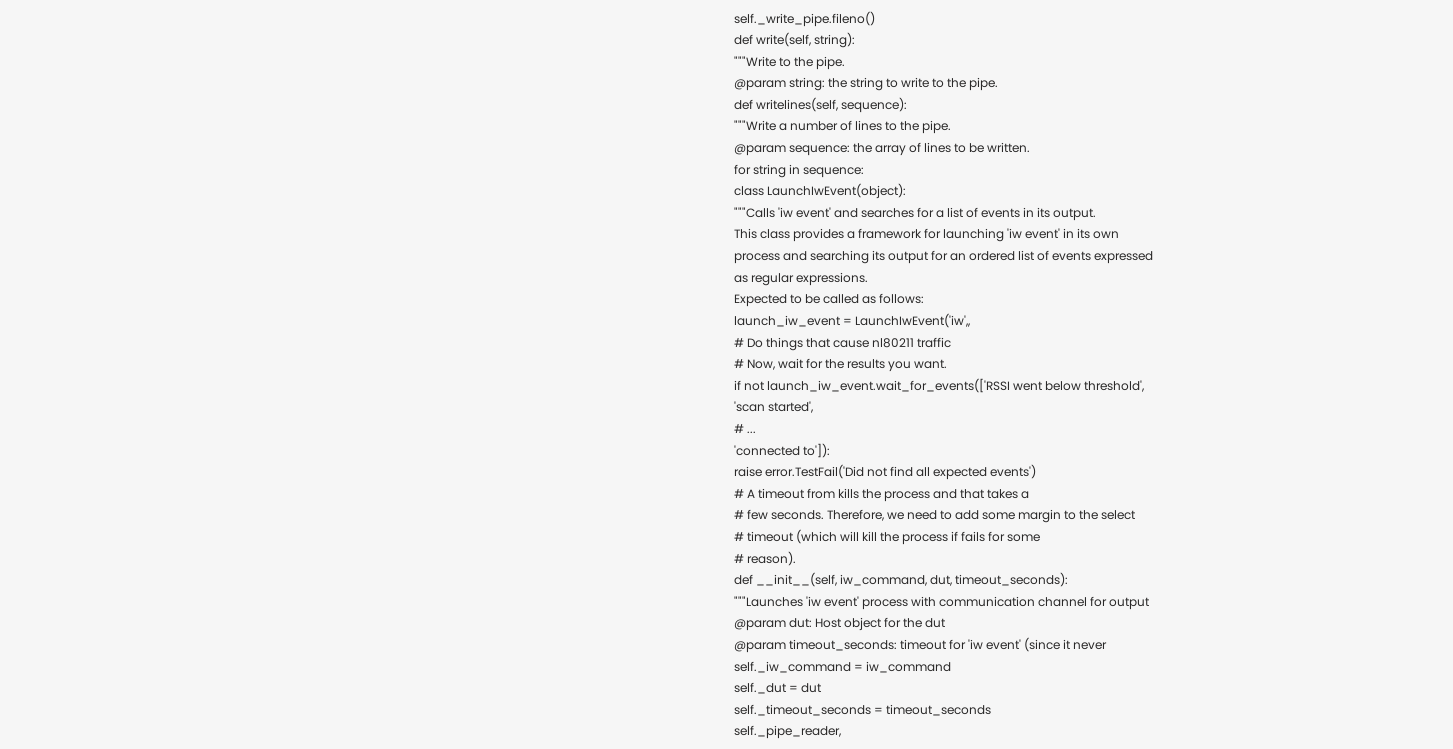self._write_pipe.fileno()
def write(self, string):
"""Write to the pipe.
@param string: the string to write to the pipe.
def writelines(self, sequence):
"""Write a number of lines to the pipe.
@param sequence: the array of lines to be written.
for string in sequence:
class LaunchIwEvent(object):
"""Calls 'iw event' and searches for a list of events in its output.
This class provides a framework for launching 'iw event' in its own
process and searching its output for an ordered list of events expressed
as regular expressions.
Expected to be called as follows:
launch_iw_event = LaunchIwEvent('iw',,
# Do things that cause nl80211 traffic
# Now, wait for the results you want.
if not launch_iw_event.wait_for_events(['RSSI went below threshold',
'scan started',
# ...
'connected to']):
raise error.TestFail('Did not find all expected events')
# A timeout from kills the process and that takes a
# few seconds. Therefore, we need to add some margin to the select
# timeout (which will kill the process if fails for some
# reason).
def __init__(self, iw_command, dut, timeout_seconds):
"""Launches 'iw event' process with communication channel for output
@param dut: Host object for the dut
@param timeout_seconds: timeout for 'iw event' (since it never
self._iw_command = iw_command
self._dut = dut
self._timeout_seconds = timeout_seconds
self._pipe_reader,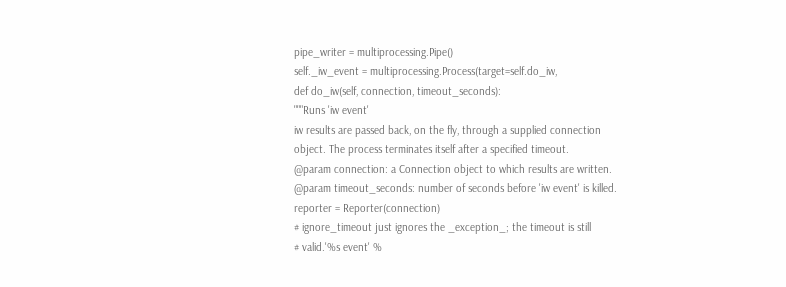pipe_writer = multiprocessing.Pipe()
self._iw_event = multiprocessing.Process(target=self.do_iw,
def do_iw(self, connection, timeout_seconds):
"""Runs 'iw event'
iw results are passed back, on the fly, through a supplied connection
object. The process terminates itself after a specified timeout.
@param connection: a Connection object to which results are written.
@param timeout_seconds: number of seconds before 'iw event' is killed.
reporter = Reporter(connection)
# ignore_timeout just ignores the _exception_; the timeout is still
# valid.'%s event' %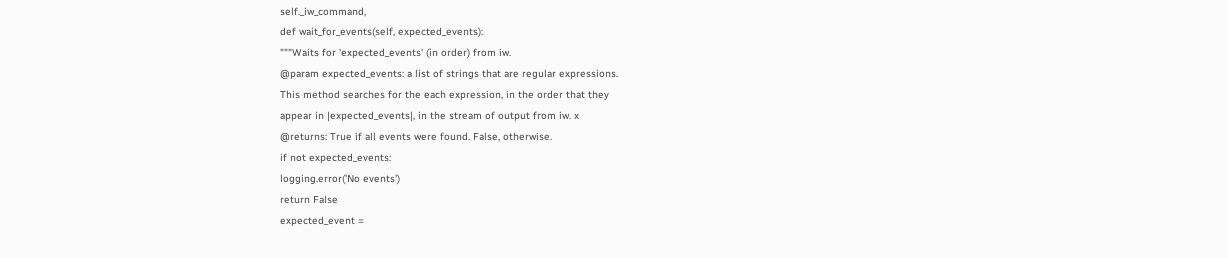self._iw_command,
def wait_for_events(self, expected_events):
"""Waits for 'expected_events' (in order) from iw.
@param expected_events: a list of strings that are regular expressions.
This method searches for the each expression, in the order that they
appear in |expected_events|, in the stream of output from iw. x
@returns: True if all events were found. False, otherwise.
if not expected_events:
logging.error('No events')
return False
expected_event =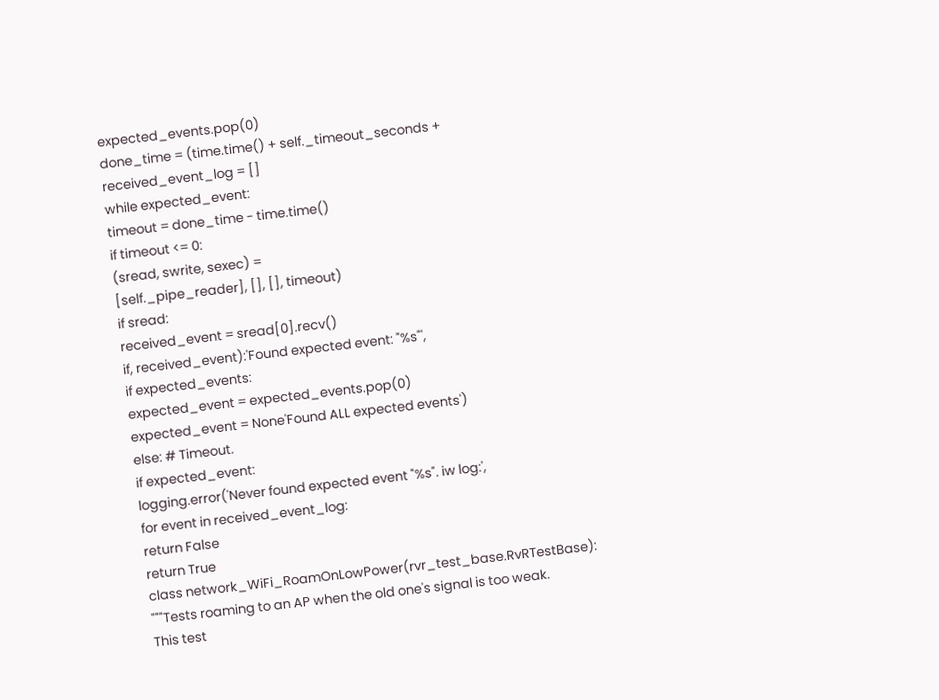expected_events.pop(0)
done_time = (time.time() + self._timeout_seconds +
received_event_log = []
while expected_event:
timeout = done_time - time.time()
if timeout <= 0:
(sread, swrite, sexec) =
[self._pipe_reader], [], [], timeout)
if sread:
received_event = sread[0].recv()
if, received_event):'Found expected event: "%s"',
if expected_events:
expected_event = expected_events.pop(0)
expected_event = None'Found ALL expected events')
else: # Timeout.
if expected_event:
logging.error('Never found expected event "%s". iw log:',
for event in received_event_log:
return False
return True
class network_WiFi_RoamOnLowPower(rvr_test_base.RvRTestBase):
"""Tests roaming to an AP when the old one's signal is too weak.
This test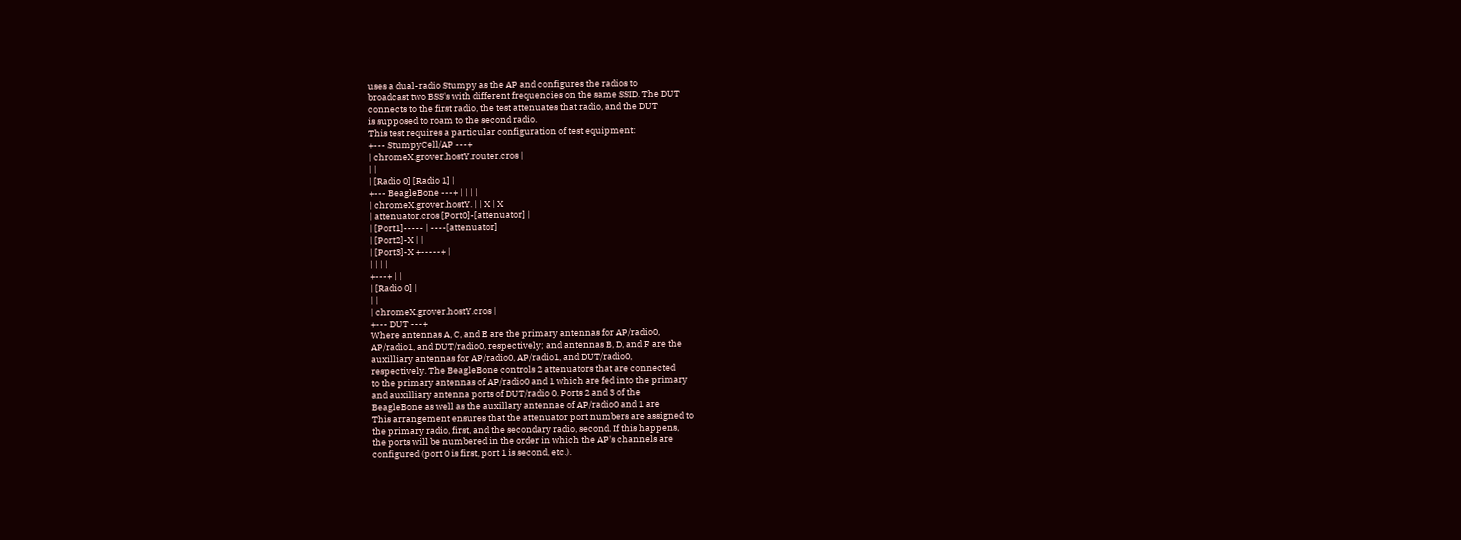uses a dual-radio Stumpy as the AP and configures the radios to
broadcast two BSS's with different frequencies on the same SSID. The DUT
connects to the first radio, the test attenuates that radio, and the DUT
is supposed to roam to the second radio.
This test requires a particular configuration of test equipment:
+--- StumpyCell/AP ---+
| chromeX.grover.hostY.router.cros |
| |
| [Radio 0] [Radio 1] |
+--- BeagleBone ---+ | | | |
| chromeX.grover.hostY. | | X | X
| attenuator.cros [Port0]-[attenuator] |
| [Port1]----- | ----[attenuator]
| [Port2]-X | |
| [Port3]-X +-----+ |
| | | |
+---+ | |
| [Radio 0] |
| |
| chromeX.grover.hostY.cros |
+--- DUT ---+
Where antennas A, C, and E are the primary antennas for AP/radio0,
AP/radio1, and DUT/radio0, respectively; and antennas B, D, and F are the
auxilliary antennas for AP/radio0, AP/radio1, and DUT/radio0,
respectively. The BeagleBone controls 2 attenuators that are connected
to the primary antennas of AP/radio0 and 1 which are fed into the primary
and auxilliary antenna ports of DUT/radio 0. Ports 2 and 3 of the
BeagleBone as well as the auxillary antennae of AP/radio0 and 1 are
This arrangement ensures that the attenuator port numbers are assigned to
the primary radio, first, and the secondary radio, second. If this happens,
the ports will be numbered in the order in which the AP's channels are
configured (port 0 is first, port 1 is second, etc.).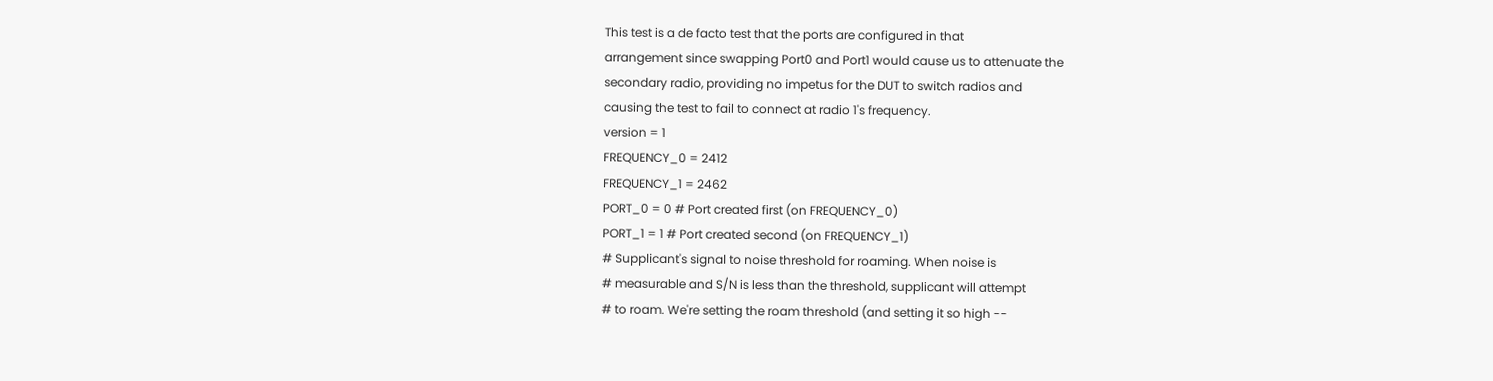This test is a de facto test that the ports are configured in that
arrangement since swapping Port0 and Port1 would cause us to attenuate the
secondary radio, providing no impetus for the DUT to switch radios and
causing the test to fail to connect at radio 1's frequency.
version = 1
FREQUENCY_0 = 2412
FREQUENCY_1 = 2462
PORT_0 = 0 # Port created first (on FREQUENCY_0)
PORT_1 = 1 # Port created second (on FREQUENCY_1)
# Supplicant's signal to noise threshold for roaming. When noise is
# measurable and S/N is less than the threshold, supplicant will attempt
# to roam. We're setting the roam threshold (and setting it so high --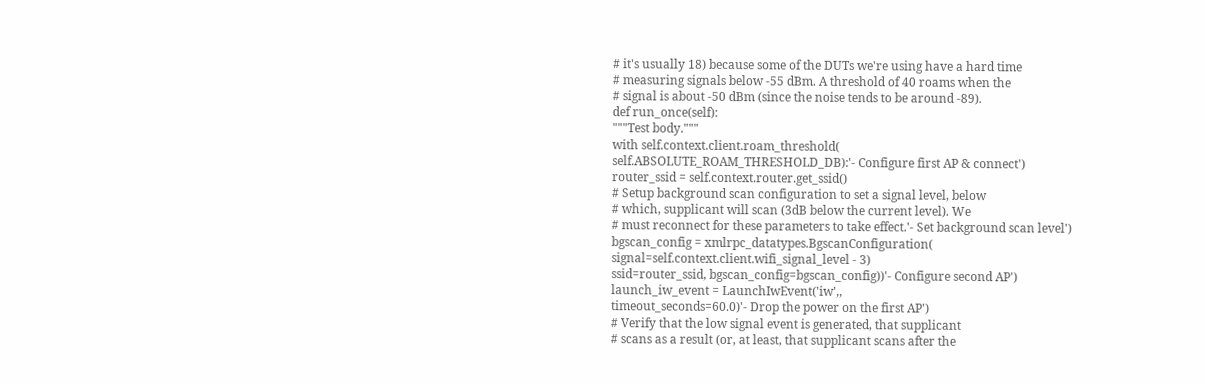# it's usually 18) because some of the DUTs we're using have a hard time
# measuring signals below -55 dBm. A threshold of 40 roams when the
# signal is about -50 dBm (since the noise tends to be around -89).
def run_once(self):
"""Test body."""
with self.context.client.roam_threshold(
self.ABSOLUTE_ROAM_THRESHOLD_DB):'- Configure first AP & connect')
router_ssid = self.context.router.get_ssid()
# Setup background scan configuration to set a signal level, below
# which, supplicant will scan (3dB below the current level). We
# must reconnect for these parameters to take effect.'- Set background scan level')
bgscan_config = xmlrpc_datatypes.BgscanConfiguration(
signal=self.context.client.wifi_signal_level - 3)
ssid=router_ssid, bgscan_config=bgscan_config))'- Configure second AP')
launch_iw_event = LaunchIwEvent('iw',,
timeout_seconds=60.0)'- Drop the power on the first AP')
# Verify that the low signal event is generated, that supplicant
# scans as a result (or, at least, that supplicant scans after the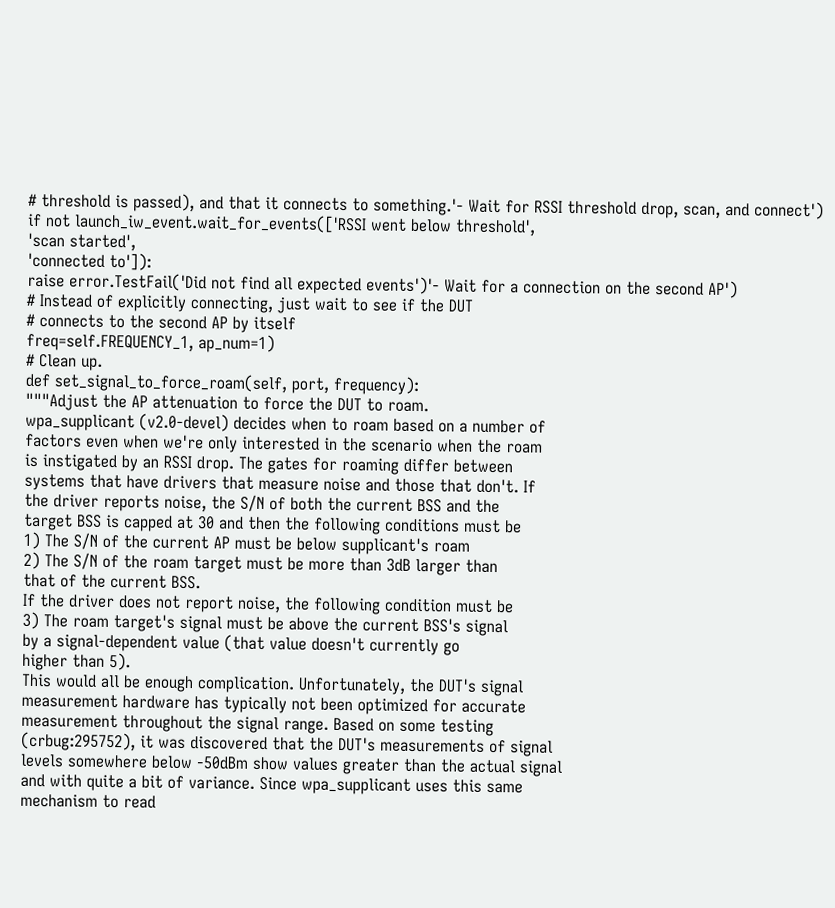# threshold is passed), and that it connects to something.'- Wait for RSSI threshold drop, scan, and connect')
if not launch_iw_event.wait_for_events(['RSSI went below threshold',
'scan started',
'connected to']):
raise error.TestFail('Did not find all expected events')'- Wait for a connection on the second AP')
# Instead of explicitly connecting, just wait to see if the DUT
# connects to the second AP by itself
freq=self.FREQUENCY_1, ap_num=1)
# Clean up.
def set_signal_to_force_roam(self, port, frequency):
"""Adjust the AP attenuation to force the DUT to roam.
wpa_supplicant (v2.0-devel) decides when to roam based on a number of
factors even when we're only interested in the scenario when the roam
is instigated by an RSSI drop. The gates for roaming differ between
systems that have drivers that measure noise and those that don't. If
the driver reports noise, the S/N of both the current BSS and the
target BSS is capped at 30 and then the following conditions must be
1) The S/N of the current AP must be below supplicant's roam
2) The S/N of the roam target must be more than 3dB larger than
that of the current BSS.
If the driver does not report noise, the following condition must be
3) The roam target's signal must be above the current BSS's signal
by a signal-dependent value (that value doesn't currently go
higher than 5).
This would all be enough complication. Unfortunately, the DUT's signal
measurement hardware has typically not been optimized for accurate
measurement throughout the signal range. Based on some testing
(crbug:295752), it was discovered that the DUT's measurements of signal
levels somewhere below -50dBm show values greater than the actual signal
and with quite a bit of variance. Since wpa_supplicant uses this same
mechanism to read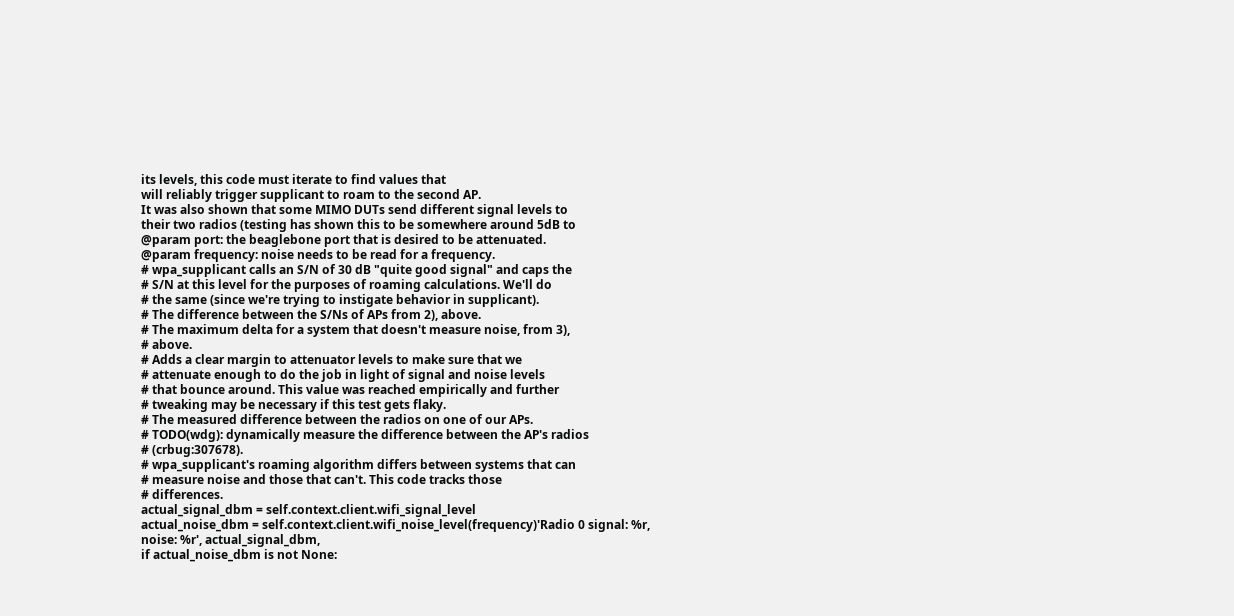its levels, this code must iterate to find values that
will reliably trigger supplicant to roam to the second AP.
It was also shown that some MIMO DUTs send different signal levels to
their two radios (testing has shown this to be somewhere around 5dB to
@param port: the beaglebone port that is desired to be attenuated.
@param frequency: noise needs to be read for a frequency.
# wpa_supplicant calls an S/N of 30 dB "quite good signal" and caps the
# S/N at this level for the purposes of roaming calculations. We'll do
# the same (since we're trying to instigate behavior in supplicant).
# The difference between the S/Ns of APs from 2), above.
# The maximum delta for a system that doesn't measure noise, from 3),
# above.
# Adds a clear margin to attenuator levels to make sure that we
# attenuate enough to do the job in light of signal and noise levels
# that bounce around. This value was reached empirically and further
# tweaking may be necessary if this test gets flaky.
# The measured difference between the radios on one of our APs.
# TODO(wdg): dynamically measure the difference between the AP's radios
# (crbug:307678).
# wpa_supplicant's roaming algorithm differs between systems that can
# measure noise and those that can't. This code tracks those
# differences.
actual_signal_dbm = self.context.client.wifi_signal_level
actual_noise_dbm = self.context.client.wifi_noise_level(frequency)'Radio 0 signal: %r, noise: %r', actual_signal_dbm,
if actual_noise_dbm is not None: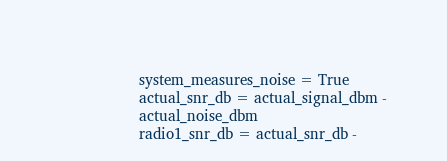system_measures_noise = True
actual_snr_db = actual_signal_dbm - actual_noise_dbm
radio1_snr_db = actual_snr_db -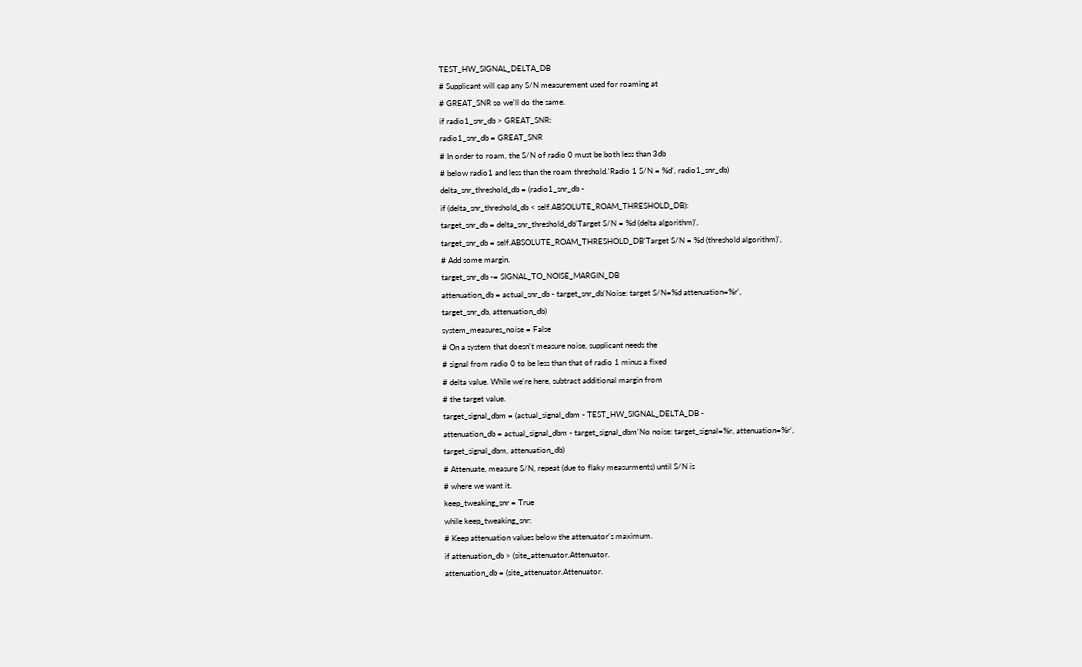TEST_HW_SIGNAL_DELTA_DB
# Supplicant will cap any S/N measurement used for roaming at
# GREAT_SNR so we'll do the same.
if radio1_snr_db > GREAT_SNR:
radio1_snr_db = GREAT_SNR
# In order to roam, the S/N of radio 0 must be both less than 3db
# below radio1 and less than the roam threshold.'Radio 1 S/N = %d', radio1_snr_db)
delta_snr_threshold_db = (radio1_snr_db -
if (delta_snr_threshold_db < self.ABSOLUTE_ROAM_THRESHOLD_DB):
target_snr_db = delta_snr_threshold_db'Target S/N = %d (delta algorithm)',
target_snr_db = self.ABSOLUTE_ROAM_THRESHOLD_DB'Target S/N = %d (threshold algorithm)',
# Add some margin.
target_snr_db -= SIGNAL_TO_NOISE_MARGIN_DB
attenuation_db = actual_snr_db - target_snr_db'Noise: target S/N=%d attenuation=%r',
target_snr_db, attenuation_db)
system_measures_noise = False
# On a system that doesn't measure noise, supplicant needs the
# signal from radio 0 to be less than that of radio 1 minus a fixed
# delta value. While we're here, subtract additional margin from
# the target value.
target_signal_dbm = (actual_signal_dbm - TEST_HW_SIGNAL_DELTA_DB -
attenuation_db = actual_signal_dbm - target_signal_dbm'No noise: target_signal=%r, attenuation=%r',
target_signal_dbm, attenuation_db)
# Attenuate, measure S/N, repeat (due to flaky measurments) until S/N is
# where we want it.
keep_tweaking_snr = True
while keep_tweaking_snr:
# Keep attenuation values below the attenuator's maximum.
if attenuation_db > (site_attenuator.Attenuator.
attenuation_db = (site_attenuator.Attenuator.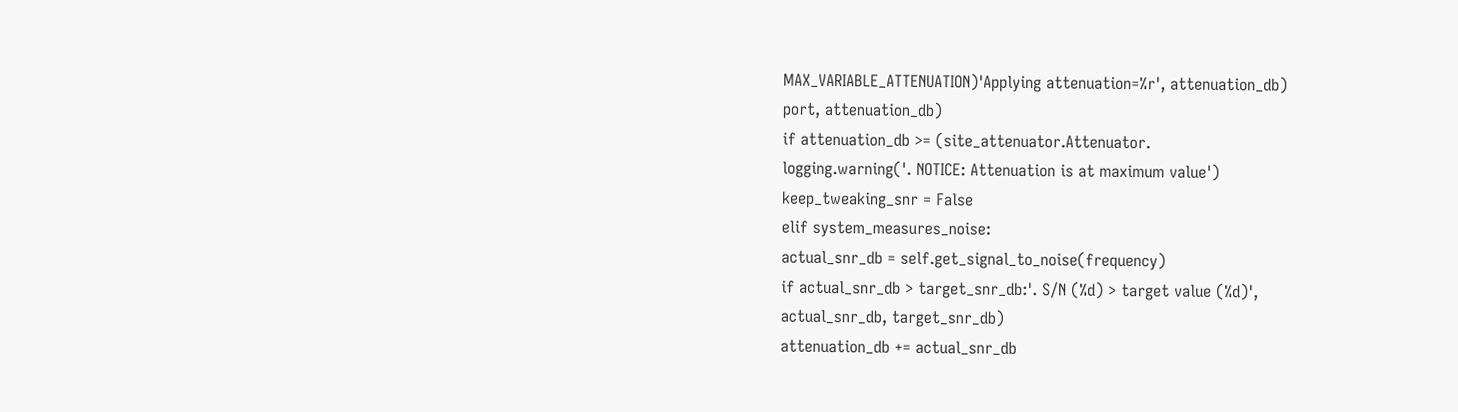MAX_VARIABLE_ATTENUATION)'Applying attenuation=%r', attenuation_db)
port, attenuation_db)
if attenuation_db >= (site_attenuator.Attenuator.
logging.warning('. NOTICE: Attenuation is at maximum value')
keep_tweaking_snr = False
elif system_measures_noise:
actual_snr_db = self.get_signal_to_noise(frequency)
if actual_snr_db > target_snr_db:'. S/N (%d) > target value (%d)',
actual_snr_db, target_snr_db)
attenuation_db += actual_snr_db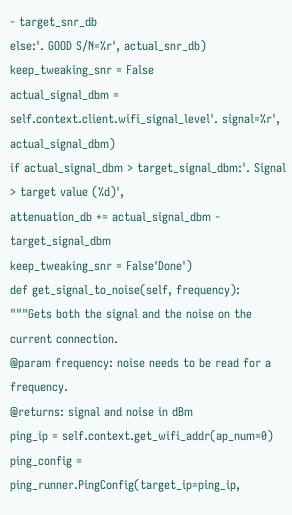- target_snr_db
else:'. GOOD S/N=%r', actual_snr_db)
keep_tweaking_snr = False
actual_signal_dbm = self.context.client.wifi_signal_level'. signal=%r', actual_signal_dbm)
if actual_signal_dbm > target_signal_dbm:'. Signal > target value (%d)',
attenuation_db += actual_signal_dbm - target_signal_dbm
keep_tweaking_snr = False'Done')
def get_signal_to_noise(self, frequency):
"""Gets both the signal and the noise on the current connection.
@param frequency: noise needs to be read for a frequency.
@returns: signal and noise in dBm
ping_ip = self.context.get_wifi_addr(ap_num=0)
ping_config = ping_runner.PingConfig(target_ip=ping_ip,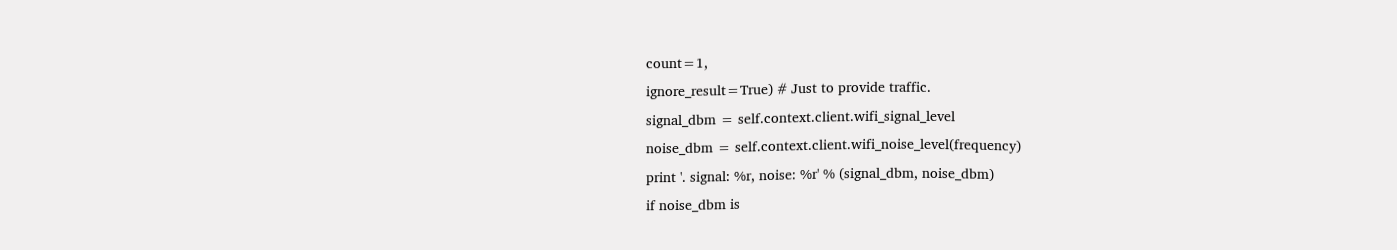count=1,
ignore_result=True) # Just to provide traffic.
signal_dbm = self.context.client.wifi_signal_level
noise_dbm = self.context.client.wifi_noise_level(frequency)
print '. signal: %r, noise: %r' % (signal_dbm, noise_dbm)
if noise_dbm is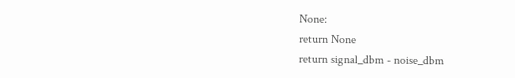None:
return None
return signal_dbm - noise_dbm